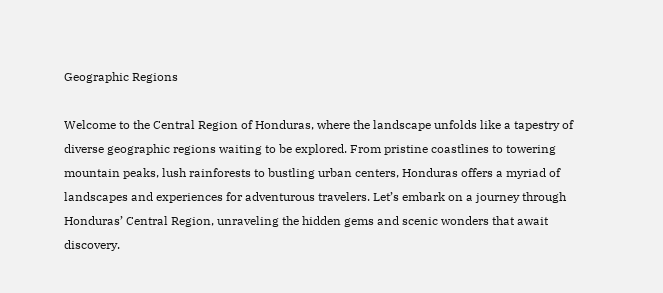Geographic Regions

Welcome to the Central Region of Honduras, where the landscape unfolds like a tapestry of diverse geographic regions waiting to be explored. From pristine coastlines to towering mountain peaks, lush rainforests to bustling urban centers, Honduras offers a myriad of landscapes and experiences for adventurous travelers. Let’s embark on a journey through Honduras’ Central Region, unraveling the hidden gems and scenic wonders that await discovery.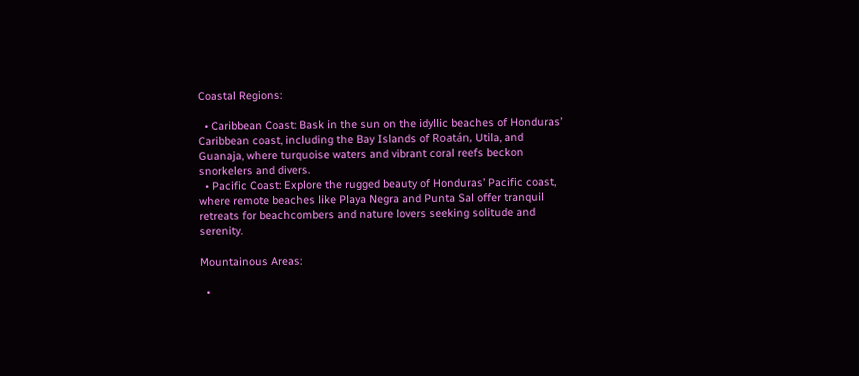Coastal Regions:

  • Caribbean Coast: Bask in the sun on the idyllic beaches of Honduras’ Caribbean coast, including the Bay Islands of Roatán, Utila, and Guanaja, where turquoise waters and vibrant coral reefs beckon snorkelers and divers.
  • Pacific Coast: Explore the rugged beauty of Honduras’ Pacific coast, where remote beaches like Playa Negra and Punta Sal offer tranquil retreats for beachcombers and nature lovers seeking solitude and serenity.

Mountainous Areas:

  •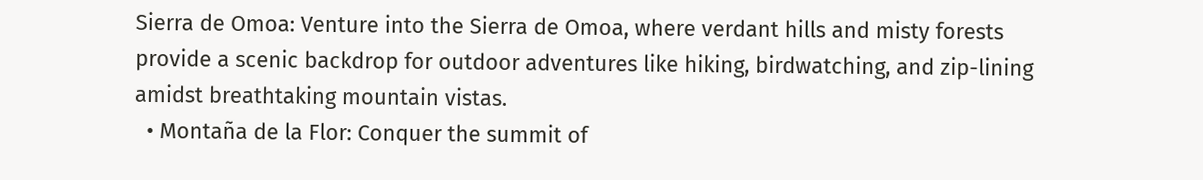Sierra de Omoa: Venture into the Sierra de Omoa, where verdant hills and misty forests provide a scenic backdrop for outdoor adventures like hiking, birdwatching, and zip-lining amidst breathtaking mountain vistas.
  • Montaña de la Flor: Conquer the summit of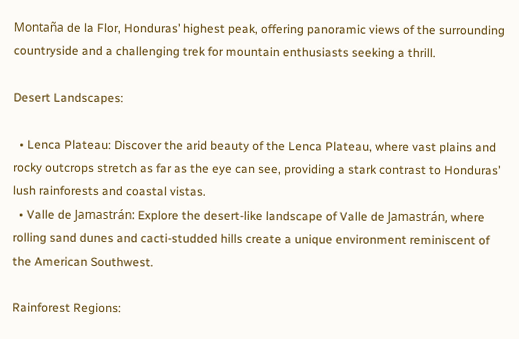Montaña de la Flor, Honduras’ highest peak, offering panoramic views of the surrounding countryside and a challenging trek for mountain enthusiasts seeking a thrill.

Desert Landscapes:

  • Lenca Plateau: Discover the arid beauty of the Lenca Plateau, where vast plains and rocky outcrops stretch as far as the eye can see, providing a stark contrast to Honduras’ lush rainforests and coastal vistas.
  • Valle de Jamastrán: Explore the desert-like landscape of Valle de Jamastrán, where rolling sand dunes and cacti-studded hills create a unique environment reminiscent of the American Southwest.

Rainforest Regions: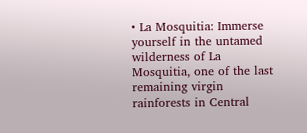• La Mosquitia: Immerse yourself in the untamed wilderness of La Mosquitia, one of the last remaining virgin rainforests in Central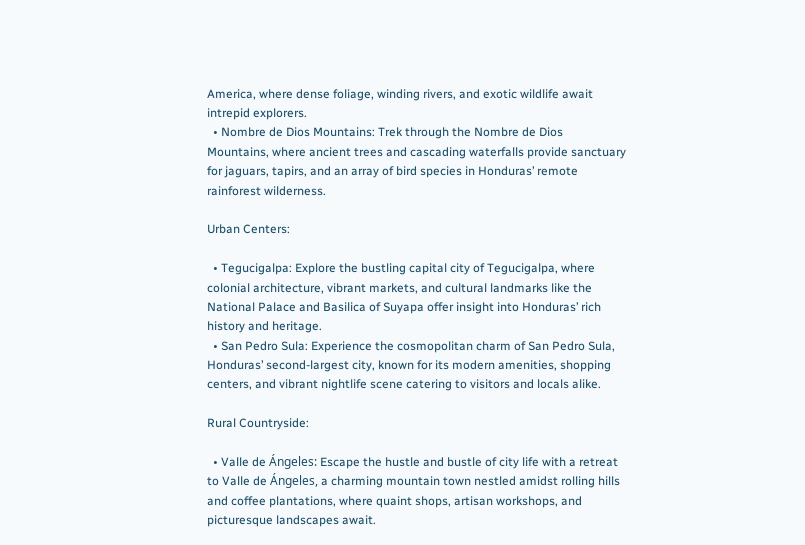America, where dense foliage, winding rivers, and exotic wildlife await intrepid explorers.
  • Nombre de Dios Mountains: Trek through the Nombre de Dios Mountains, where ancient trees and cascading waterfalls provide sanctuary for jaguars, tapirs, and an array of bird species in Honduras’ remote rainforest wilderness.

Urban Centers:

  • Tegucigalpa: Explore the bustling capital city of Tegucigalpa, where colonial architecture, vibrant markets, and cultural landmarks like the National Palace and Basilica of Suyapa offer insight into Honduras’ rich history and heritage.
  • San Pedro Sula: Experience the cosmopolitan charm of San Pedro Sula, Honduras’ second-largest city, known for its modern amenities, shopping centers, and vibrant nightlife scene catering to visitors and locals alike.

Rural Countryside:

  • Valle de Ángeles: Escape the hustle and bustle of city life with a retreat to Valle de Ángeles, a charming mountain town nestled amidst rolling hills and coffee plantations, where quaint shops, artisan workshops, and picturesque landscapes await.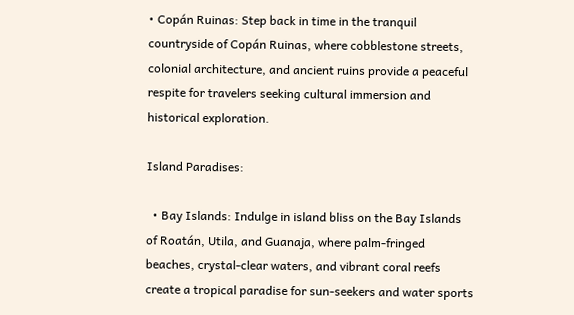• Copán Ruinas: Step back in time in the tranquil countryside of Copán Ruinas, where cobblestone streets, colonial architecture, and ancient ruins provide a peaceful respite for travelers seeking cultural immersion and historical exploration.

Island Paradises:

  • Bay Islands: Indulge in island bliss on the Bay Islands of Roatán, Utila, and Guanaja, where palm-fringed beaches, crystal-clear waters, and vibrant coral reefs create a tropical paradise for sun-seekers and water sports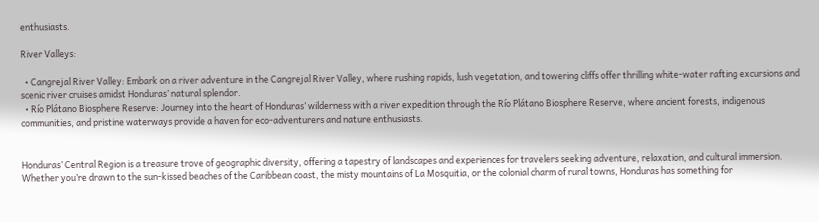enthusiasts.

River Valleys:

  • Cangrejal River Valley: Embark on a river adventure in the Cangrejal River Valley, where rushing rapids, lush vegetation, and towering cliffs offer thrilling white-water rafting excursions and scenic river cruises amidst Honduras’ natural splendor.
  • Río Plátano Biosphere Reserve: Journey into the heart of Honduras’ wilderness with a river expedition through the Río Plátano Biosphere Reserve, where ancient forests, indigenous communities, and pristine waterways provide a haven for eco-adventurers and nature enthusiasts.


Honduras’ Central Region is a treasure trove of geographic diversity, offering a tapestry of landscapes and experiences for travelers seeking adventure, relaxation, and cultural immersion. Whether you’re drawn to the sun-kissed beaches of the Caribbean coast, the misty mountains of La Mosquitia, or the colonial charm of rural towns, Honduras has something for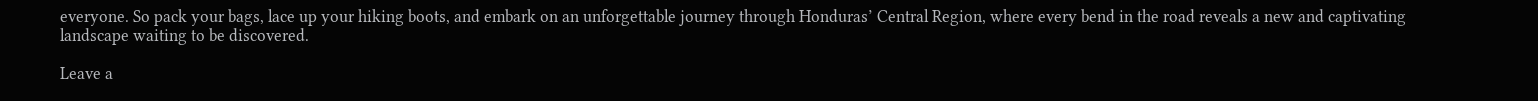everyone. So pack your bags, lace up your hiking boots, and embark on an unforgettable journey through Honduras’ Central Region, where every bend in the road reveals a new and captivating landscape waiting to be discovered.

Leave a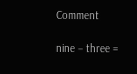Comment

nine − three =